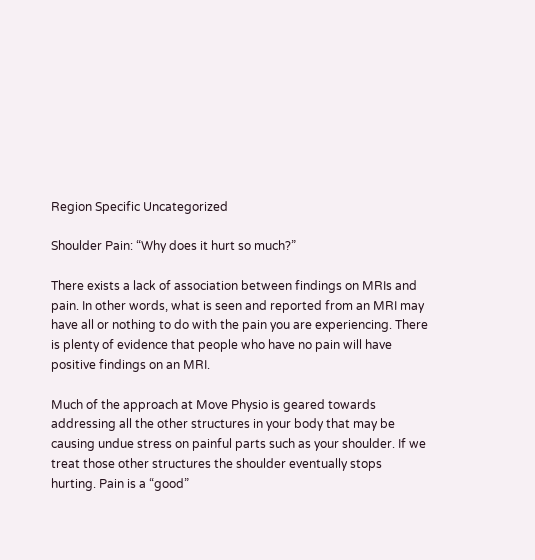Region Specific Uncategorized

Shoulder Pain: “Why does it hurt so much?”

There exists a lack of association between findings on MRIs and pain. In other words, what is seen and reported from an MRI may have all or nothing to do with the pain you are experiencing. There is plenty of evidence that people who have no pain will have positive findings on an MRI.

Much of the approach at Move Physio is geared towards addressing all the other structures in your body that may be causing undue stress on painful parts such as your shoulder. If we treat those other structures the shoulder eventually stops hurting. Pain is a “good”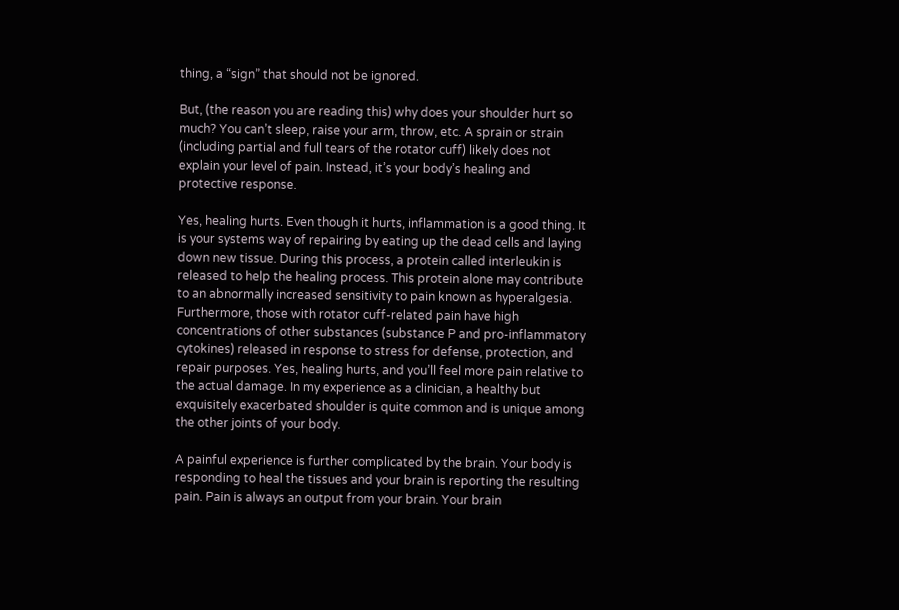thing, a “sign” that should not be ignored.

But, (the reason you are reading this) why does your shoulder hurt so much? You can’t sleep, raise your arm, throw, etc. A sprain or strain (including partial and full tears of the rotator cuff) likely does not explain your level of pain. Instead, it’s your body’s healing and protective response.

Yes, healing hurts. Even though it hurts, inflammation is a good thing. It is your systems way of repairing by eating up the dead cells and laying down new tissue. During this process, a protein called interleukin is released to help the healing process. This protein alone may contribute to an abnormally increased sensitivity to pain known as hyperalgesia. Furthermore, those with rotator cuff-related pain have high concentrations of other substances (substance P and pro-inflammatory cytokines) released in response to stress for defense, protection, and repair purposes. Yes, healing hurts, and you’ll feel more pain relative to the actual damage. In my experience as a clinician, a healthy but exquisitely exacerbated shoulder is quite common and is unique among the other joints of your body.

A painful experience is further complicated by the brain. Your body is responding to heal the tissues and your brain is reporting the resulting pain. Pain is always an output from your brain. Your brain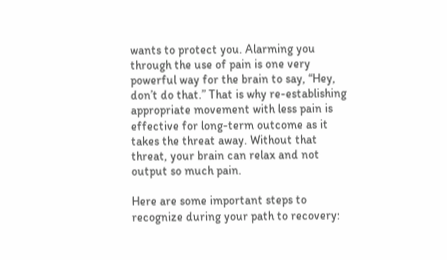wants to protect you. Alarming you through the use of pain is one very powerful way for the brain to say, “Hey, don’t do that.” That is why re-establishing appropriate movement with less pain is effective for long-term outcome as it takes the threat away. Without that threat, your brain can relax and not output so much pain.

Here are some important steps to recognize during your path to recovery: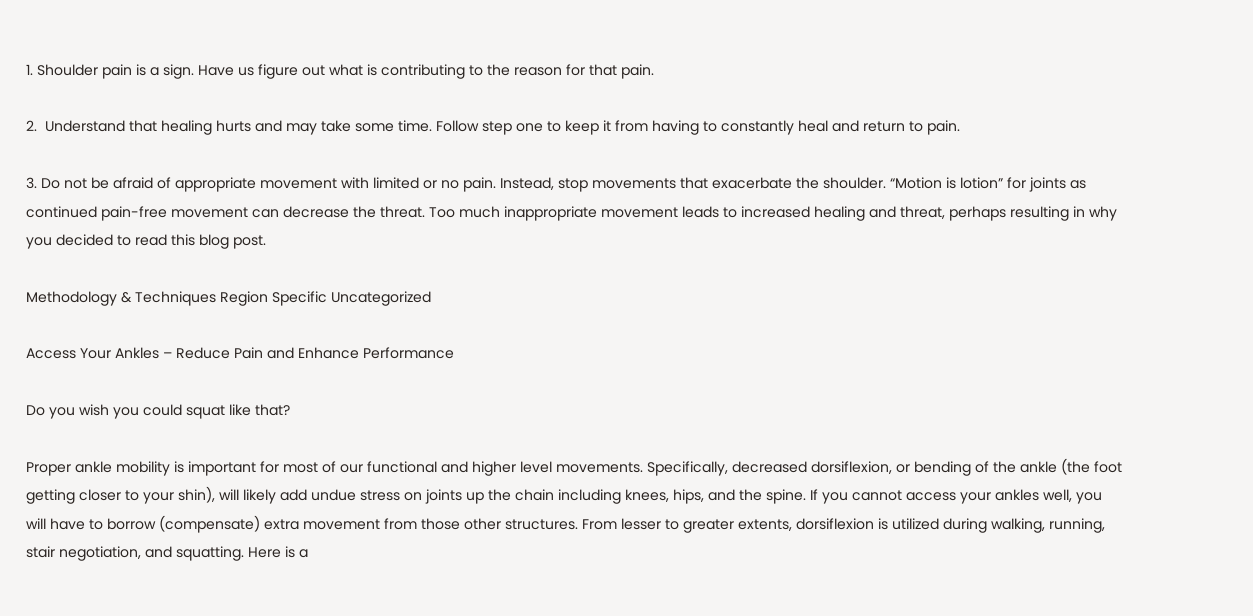1. Shoulder pain is a sign. Have us figure out what is contributing to the reason for that pain.

2.  Understand that healing hurts and may take some time. Follow step one to keep it from having to constantly heal and return to pain.

3. Do not be afraid of appropriate movement with limited or no pain. Instead, stop movements that exacerbate the shoulder. “Motion is lotion” for joints as continued pain-free movement can decrease the threat. Too much inappropriate movement leads to increased healing and threat, perhaps resulting in why you decided to read this blog post.

Methodology & Techniques Region Specific Uncategorized

Access Your Ankles – Reduce Pain and Enhance Performance

Do you wish you could squat like that?

Proper ankle mobility is important for most of our functional and higher level movements. Specifically, decreased dorsiflexion, or bending of the ankle (the foot getting closer to your shin), will likely add undue stress on joints up the chain including knees, hips, and the spine. If you cannot access your ankles well, you will have to borrow (compensate) extra movement from those other structures. From lesser to greater extents, dorsiflexion is utilized during walking, running, stair negotiation, and squatting. Here is a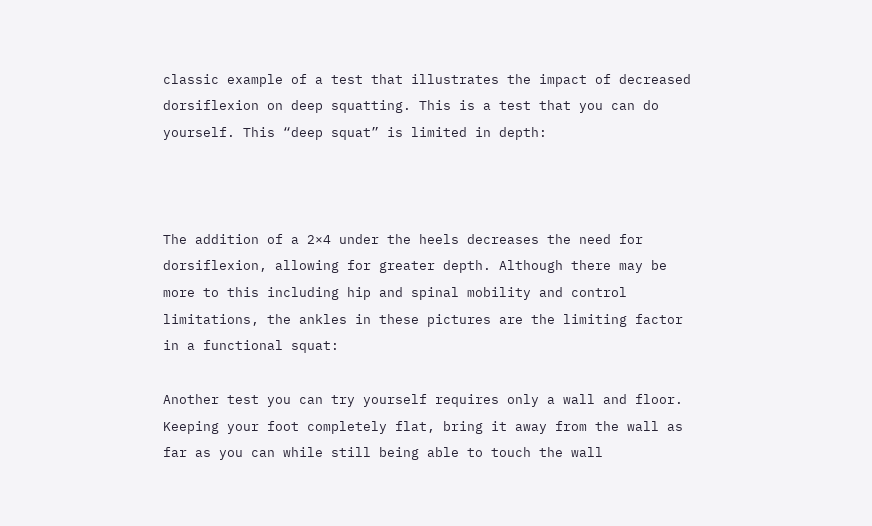classic example of a test that illustrates the impact of decreased dorsiflexion on deep squatting. This is a test that you can do yourself. This “deep squat” is limited in depth:



The addition of a 2×4 under the heels decreases the need for dorsiflexion, allowing for greater depth. Although there may be more to this including hip and spinal mobility and control limitations, the ankles in these pictures are the limiting factor in a functional squat:

Another test you can try yourself requires only a wall and floor. Keeping your foot completely flat, bring it away from the wall as far as you can while still being able to touch the wall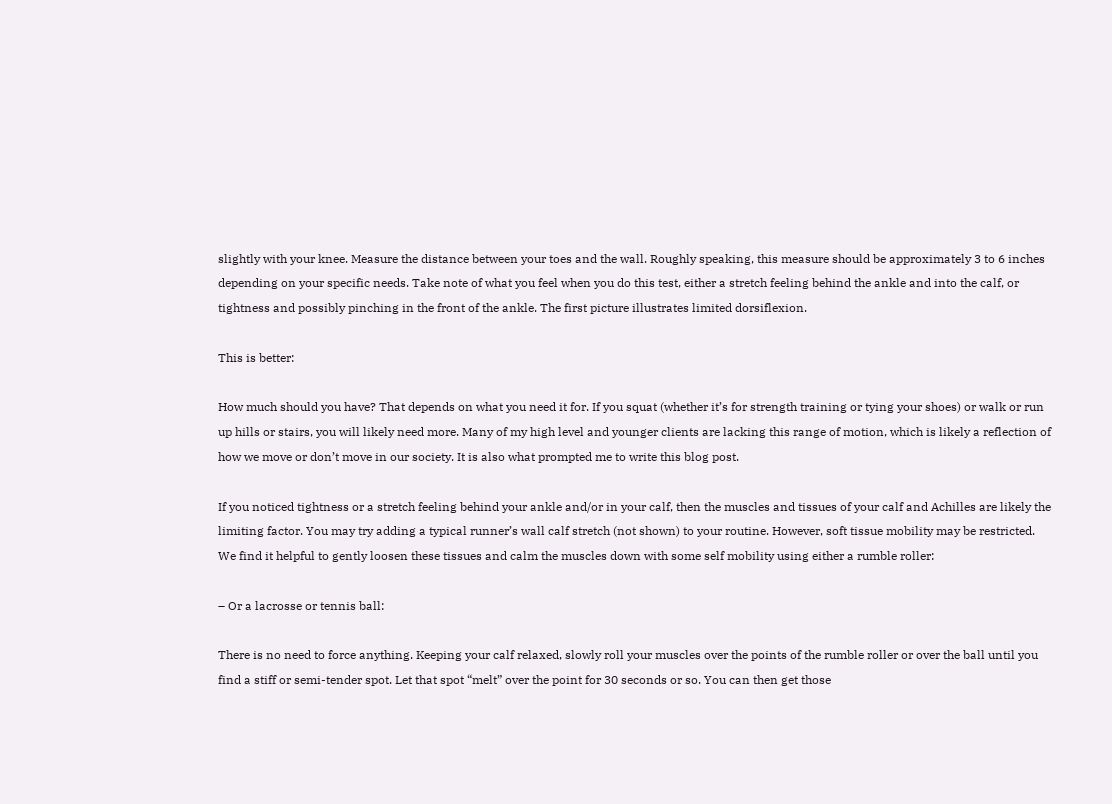slightly with your knee. Measure the distance between your toes and the wall. Roughly speaking, this measure should be approximately 3 to 6 inches depending on your specific needs. Take note of what you feel when you do this test, either a stretch feeling behind the ankle and into the calf, or tightness and possibly pinching in the front of the ankle. The first picture illustrates limited dorsiflexion.

This is better:

How much should you have? That depends on what you need it for. If you squat (whether it’s for strength training or tying your shoes) or walk or run up hills or stairs, you will likely need more. Many of my high level and younger clients are lacking this range of motion, which is likely a reflection of how we move or don’t move in our society. It is also what prompted me to write this blog post.

If you noticed tightness or a stretch feeling behind your ankle and/or in your calf, then the muscles and tissues of your calf and Achilles are likely the limiting factor. You may try adding a typical runner’s wall calf stretch (not shown) to your routine. However, soft tissue mobility may be restricted. We find it helpful to gently loosen these tissues and calm the muscles down with some self mobility using either a rumble roller:

– Or a lacrosse or tennis ball:

There is no need to force anything. Keeping your calf relaxed, slowly roll your muscles over the points of the rumble roller or over the ball until you find a stiff or semi-tender spot. Let that spot “melt” over the point for 30 seconds or so. You can then get those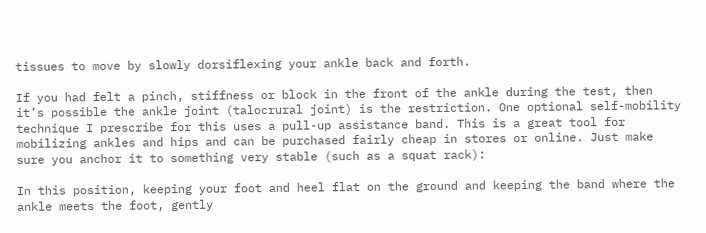tissues to move by slowly dorsiflexing your ankle back and forth.

If you had felt a pinch, stiffness or block in the front of the ankle during the test, then it’s possible the ankle joint (talocrural joint) is the restriction. One optional self-mobility technique I prescribe for this uses a pull-up assistance band. This is a great tool for mobilizing ankles and hips and can be purchased fairly cheap in stores or online. Just make sure you anchor it to something very stable (such as a squat rack):

In this position, keeping your foot and heel flat on the ground and keeping the band where the ankle meets the foot, gently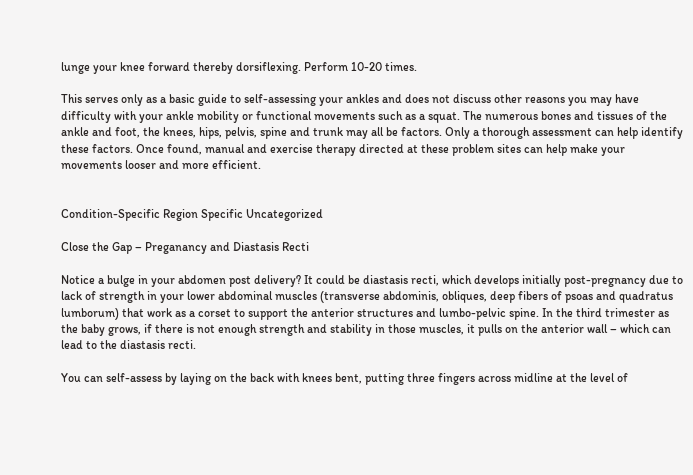lunge your knee forward thereby dorsiflexing. Perform 10-20 times.

This serves only as a basic guide to self-assessing your ankles and does not discuss other reasons you may have difficulty with your ankle mobility or functional movements such as a squat. The numerous bones and tissues of the ankle and foot, the knees, hips, pelvis, spine and trunk may all be factors. Only a thorough assessment can help identify these factors. Once found, manual and exercise therapy directed at these problem sites can help make your movements looser and more efficient.


Condition-Specific Region Specific Uncategorized

Close the Gap – Preganancy and Diastasis Recti

Notice a bulge in your abdomen post delivery? It could be diastasis recti, which develops initially post-pregnancy due to lack of strength in your lower abdominal muscles (transverse abdominis, obliques, deep fibers of psoas and quadratus lumborum) that work as a corset to support the anterior structures and lumbo-pelvic spine. In the third trimester as the baby grows, if there is not enough strength and stability in those muscles, it pulls on the anterior wall – which can lead to the diastasis recti.

You can self-assess by laying on the back with knees bent, putting three fingers across midline at the level of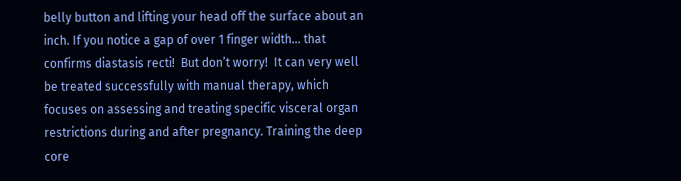belly button and lifting your head off the surface about an inch. If you notice a gap of over 1 finger width… that confirms diastasis recti!  But don’t worry!  It can very well be treated successfully with manual therapy, which focuses on assessing and treating specific visceral organ restrictions during and after pregnancy. Training the deep core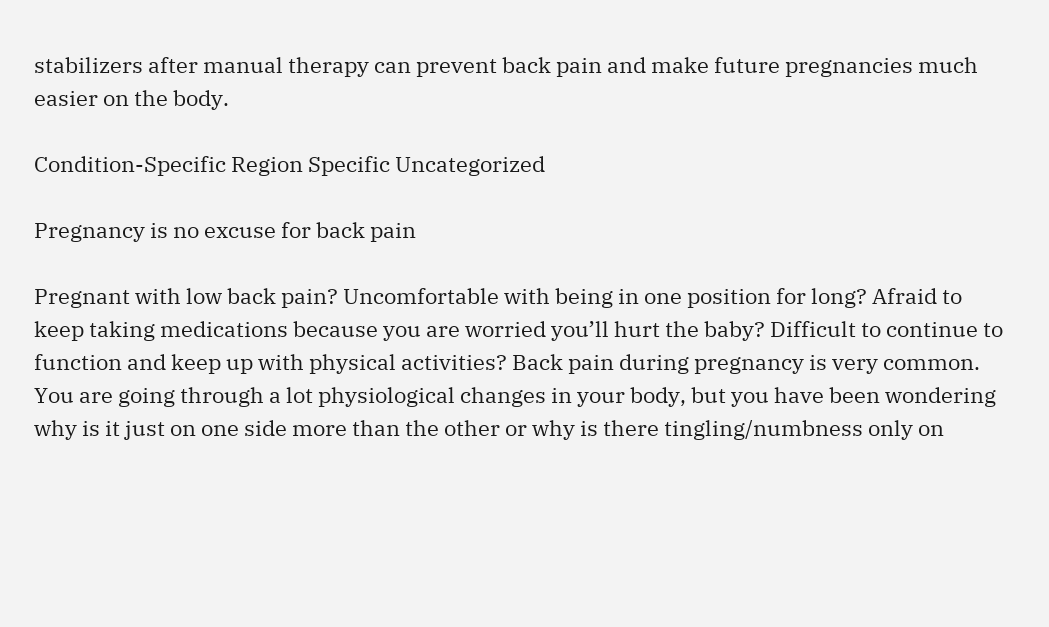stabilizers after manual therapy can prevent back pain and make future pregnancies much easier on the body.

Condition-Specific Region Specific Uncategorized

Pregnancy is no excuse for back pain

Pregnant with low back pain? Uncomfortable with being in one position for long? Afraid to keep taking medications because you are worried you’ll hurt the baby? Difficult to continue to function and keep up with physical activities? Back pain during pregnancy is very common. You are going through a lot physiological changes in your body, but you have been wondering why is it just on one side more than the other or why is there tingling/numbness only on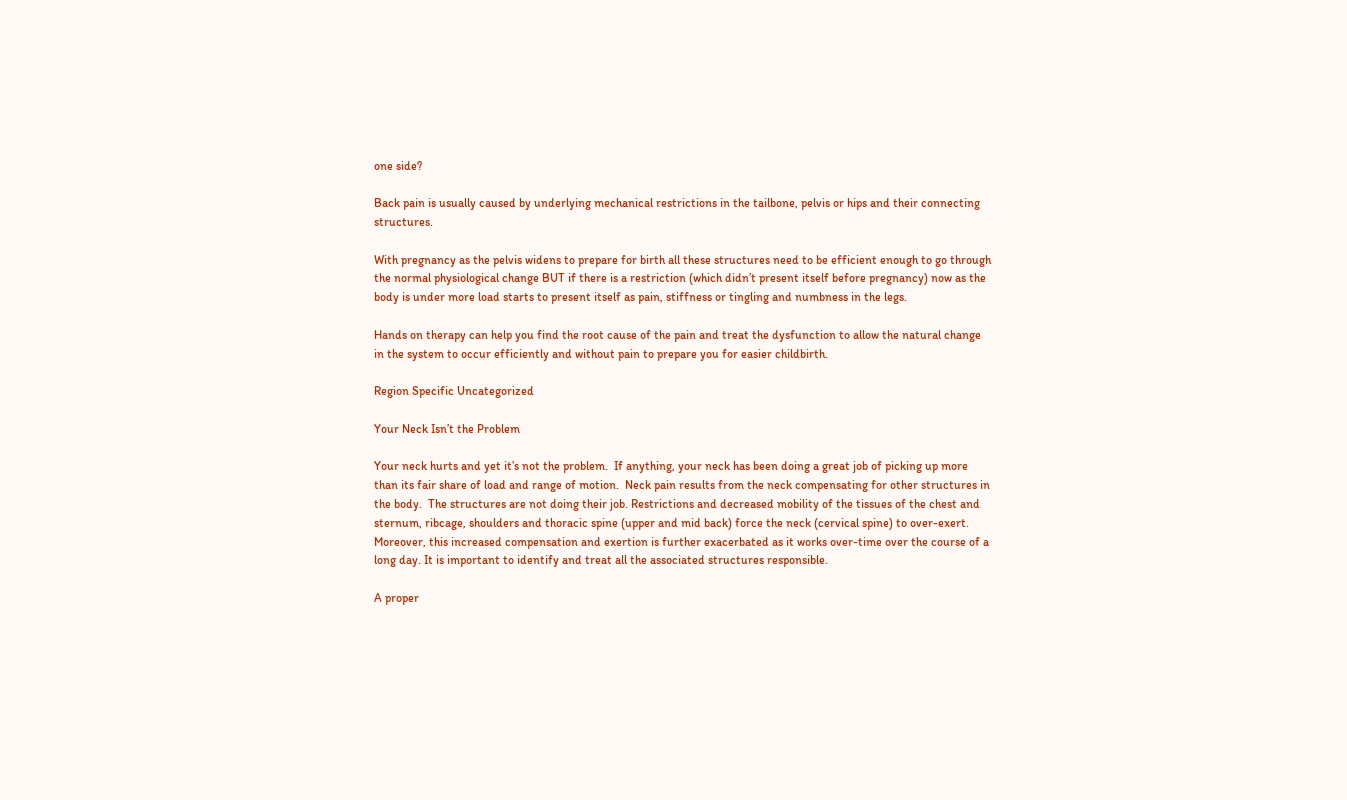one side?

Back pain is usually caused by underlying mechanical restrictions in the tailbone, pelvis or hips and their connecting structures.

With pregnancy as the pelvis widens to prepare for birth all these structures need to be efficient enough to go through the normal physiological change BUT if there is a restriction (which didn’t present itself before pregnancy) now as the body is under more load starts to present itself as pain, stiffness or tingling and numbness in the legs.

Hands on therapy can help you find the root cause of the pain and treat the dysfunction to allow the natural change in the system to occur efficiently and without pain to prepare you for easier childbirth.

Region Specific Uncategorized

Your Neck Isn’t the Problem

Your neck hurts and yet it’s not the problem.  If anything, your neck has been doing a great job of picking up more than its fair share of load and range of motion.  Neck pain results from the neck compensating for other structures in the body.  The structures are not doing their job. Restrictions and decreased mobility of the tissues of the chest and sternum, ribcage, shoulders and thoracic spine (upper and mid back) force the neck (cervical spine) to over-exert.  Moreover, this increased compensation and exertion is further exacerbated as it works over-time over the course of a long day. It is important to identify and treat all the associated structures responsible.

A proper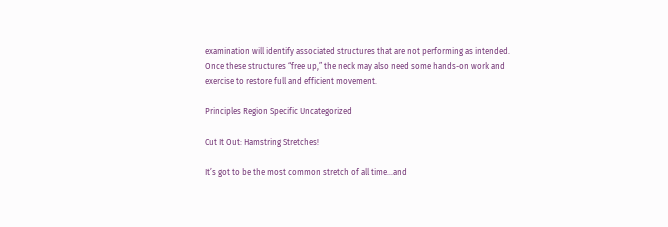examination will identify associated structures that are not performing as intended.  Once these structures “free up,” the neck may also need some hands-on work and exercise to restore full and efficient movement.

Principles Region Specific Uncategorized

Cut It Out: Hamstring Stretches!

It’s got to be the most common stretch of all time…and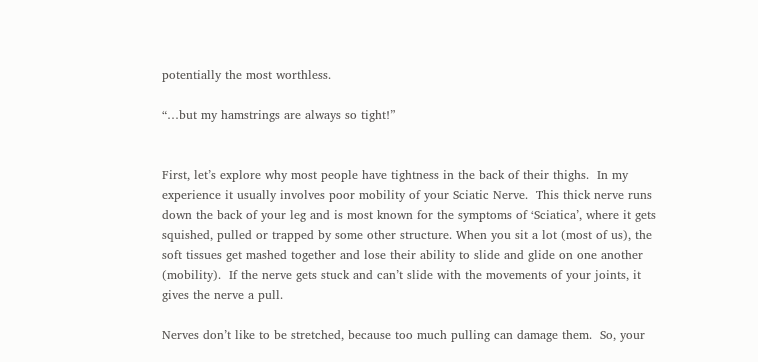potentially the most worthless.

“…but my hamstrings are always so tight!”


First, let’s explore why most people have tightness in the back of their thighs.  In my experience it usually involves poor mobility of your Sciatic Nerve.  This thick nerve runs down the back of your leg and is most known for the symptoms of ‘Sciatica’, where it gets squished, pulled or trapped by some other structure. When you sit a lot (most of us), the soft tissues get mashed together and lose their ability to slide and glide on one another (mobility).  If the nerve gets stuck and can’t slide with the movements of your joints, it gives the nerve a pull.

Nerves don’t like to be stretched, because too much pulling can damage them.  So, your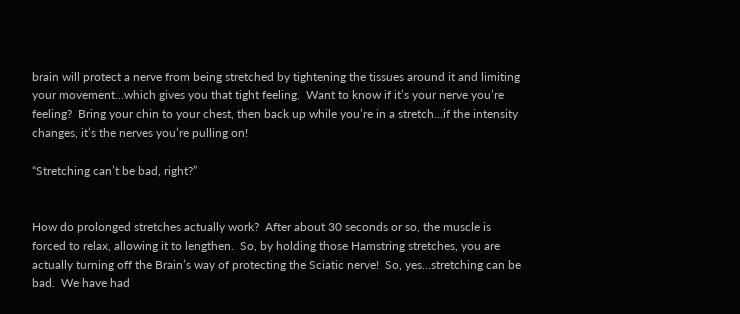brain will protect a nerve from being stretched by tightening the tissues around it and limiting your movement…which gives you that tight feeling.  Want to know if it’s your nerve you’re feeling?  Bring your chin to your chest, then back up while you’re in a stretch…if the intensity changes, it’s the nerves you’re pulling on!

“Stretching can’t be bad, right?”


How do prolonged stretches actually work?  After about 30 seconds or so, the muscle is forced to relax, allowing it to lengthen.  So, by holding those Hamstring stretches, you are actually turning off the Brain’s way of protecting the Sciatic nerve!  So, yes…stretching can be bad.  We have had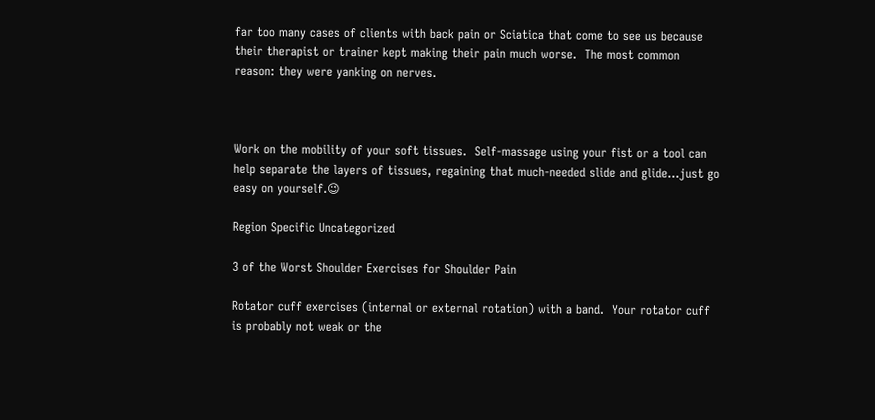far too many cases of clients with back pain or Sciatica that come to see us because their therapist or trainer kept making their pain much worse.  The most common reason: they were yanking on nerves.



Work on the mobility of your soft tissues.  Self-massage using your fist or a tool can help separate the layers of tissues, regaining that much-needed slide and glide…just go easy on yourself.😉

Region Specific Uncategorized

3 of the Worst Shoulder Exercises for Shoulder Pain

Rotator cuff exercises (internal or external rotation) with a band.  Your rotator cuff is probably not weak or the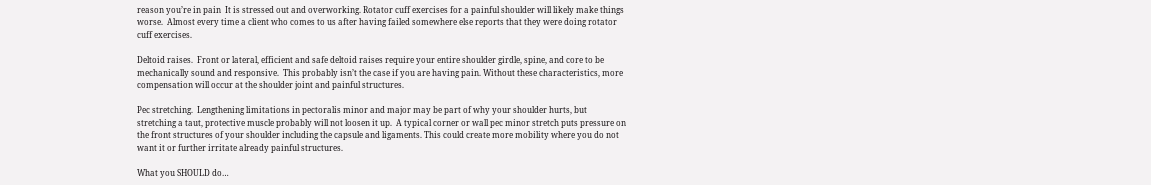reason you’re in pain  It is stressed out and overworking. Rotator cuff exercises for a painful shoulder will likely make things worse.  Almost every time a client who comes to us after having failed somewhere else reports that they were doing rotator cuff exercises.

Deltoid raises.  Front or lateral, efficient and safe deltoid raises require your entire shoulder girdle, spine, and core to be mechanically sound and responsive.  This probably isn’t the case if you are having pain. Without these characteristics, more compensation will occur at the shoulder joint and painful structures.

Pec stretching.  Lengthening limitations in pectoralis minor and major may be part of why your shoulder hurts, but stretching a taut, protective muscle probably will not loosen it up.  A typical corner or wall pec minor stretch puts pressure on the front structures of your shoulder including the capsule and ligaments. This could create more mobility where you do not want it or further irritate already painful structures.

What you SHOULD do…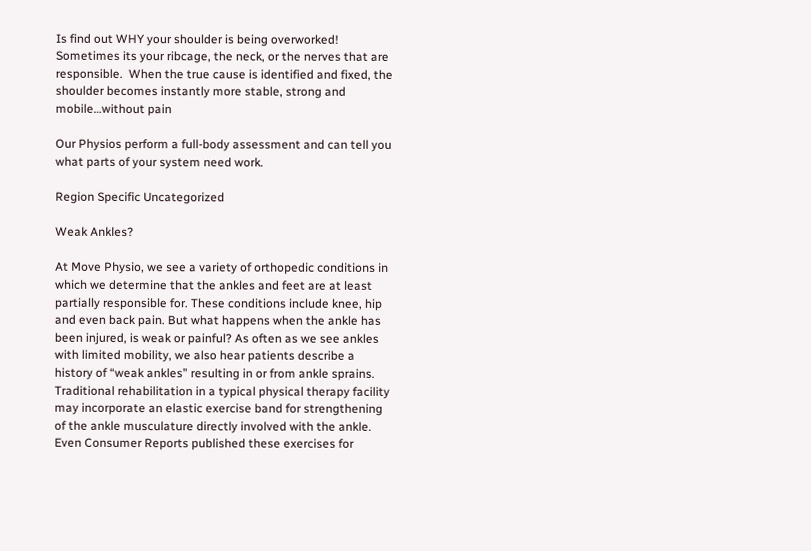Is find out WHY your shoulder is being overworked! Sometimes its your ribcage, the neck, or the nerves that are responsible.  When the true cause is identified and fixed, the shoulder becomes instantly more stable, strong and mobile…without pain

Our Physios perform a full-body assessment and can tell you what parts of your system need work.

Region Specific Uncategorized

Weak Ankles?

At Move Physio, we see a variety of orthopedic conditions in which we determine that the ankles and feet are at least partially responsible for. These conditions include knee, hip and even back pain. But what happens when the ankle has been injured, is weak or painful? As often as we see ankles with limited mobility, we also hear patients describe a history of “weak ankles” resulting in or from ankle sprains. Traditional rehabilitation in a typical physical therapy facility may incorporate an elastic exercise band for strengthening of the ankle musculature directly involved with the ankle. Even Consumer Reports published these exercises for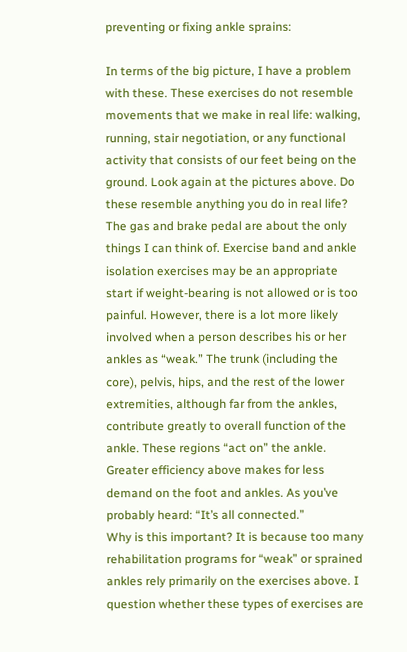preventing or fixing ankle sprains:

In terms of the big picture, I have a problem with these. These exercises do not resemble movements that we make in real life: walking, running, stair negotiation, or any functional activity that consists of our feet being on the ground. Look again at the pictures above. Do these resemble anything you do in real life? The gas and brake pedal are about the only things I can think of. Exercise band and ankle isolation exercises may be an appropriate start if weight-bearing is not allowed or is too painful. However, there is a lot more likely involved when a person describes his or her ankles as “weak.” The trunk (including the core), pelvis, hips, and the rest of the lower extremities, although far from the ankles, contribute greatly to overall function of the ankle. These regions “act on” the ankle. Greater efficiency above makes for less demand on the foot and ankles. As you’ve probably heard: “It’s all connected.”
Why is this important? It is because too many rehabilitation programs for “weak” or sprained ankles rely primarily on the exercises above. I question whether these types of exercises are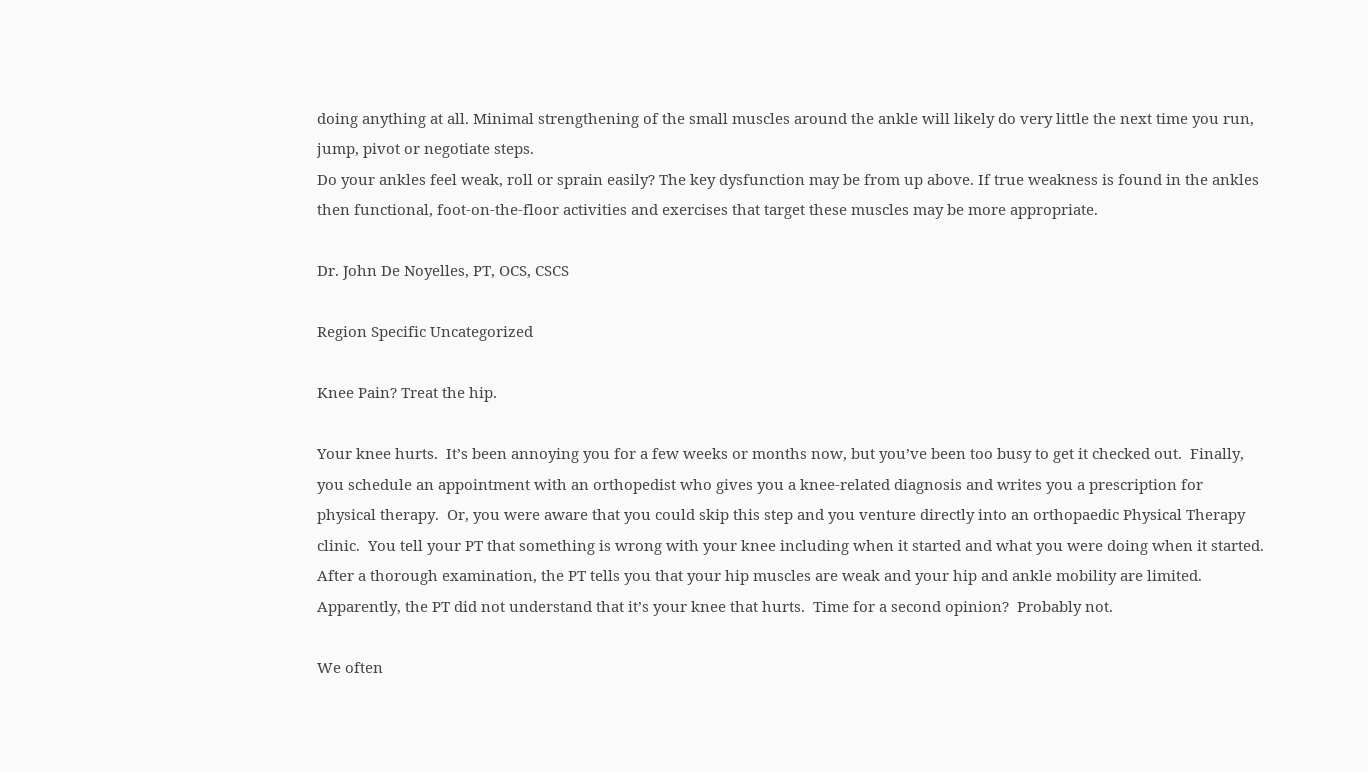doing anything at all. Minimal strengthening of the small muscles around the ankle will likely do very little the next time you run, jump, pivot or negotiate steps.
Do your ankles feel weak, roll or sprain easily? The key dysfunction may be from up above. If true weakness is found in the ankles then functional, foot-on-the-floor activities and exercises that target these muscles may be more appropriate.

Dr. John De Noyelles, PT, OCS, CSCS

Region Specific Uncategorized

Knee Pain? Treat the hip.

Your knee hurts.  It’s been annoying you for a few weeks or months now, but you’ve been too busy to get it checked out.  Finally, you schedule an appointment with an orthopedist who gives you a knee-related diagnosis and writes you a prescription for physical therapy.  Or, you were aware that you could skip this step and you venture directly into an orthopaedic Physical Therapy clinic.  You tell your PT that something is wrong with your knee including when it started and what you were doing when it started.  After a thorough examination, the PT tells you that your hip muscles are weak and your hip and ankle mobility are limited.  Apparently, the PT did not understand that it’s your knee that hurts.  Time for a second opinion?  Probably not.

We often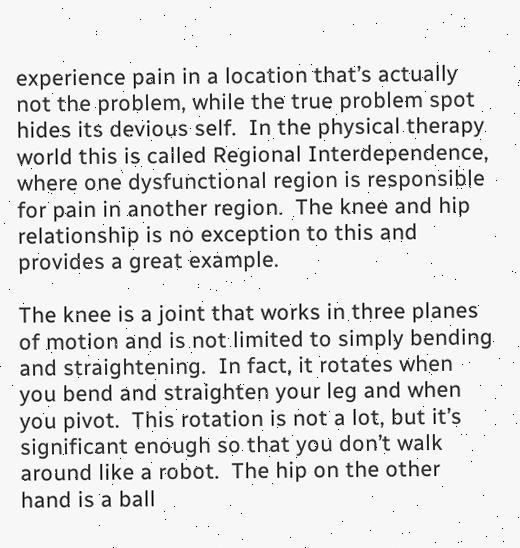experience pain in a location that’s actually not the problem, while the true problem spot hides its devious self.  In the physical therapy world this is called Regional Interdependence, where one dysfunctional region is responsible for pain in another region.  The knee and hip relationship is no exception to this and provides a great example.

The knee is a joint that works in three planes of motion and is not limited to simply bending and straightening.  In fact, it rotates when you bend and straighten your leg and when you pivot.  This rotation is not a lot, but it’s significant enough so that you don’t walk around like a robot.  The hip on the other hand is a ball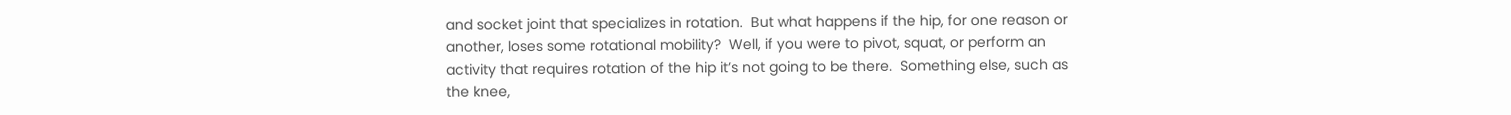and socket joint that specializes in rotation.  But what happens if the hip, for one reason or another, loses some rotational mobility?  Well, if you were to pivot, squat, or perform an activity that requires rotation of the hip it’s not going to be there.  Something else, such as the knee,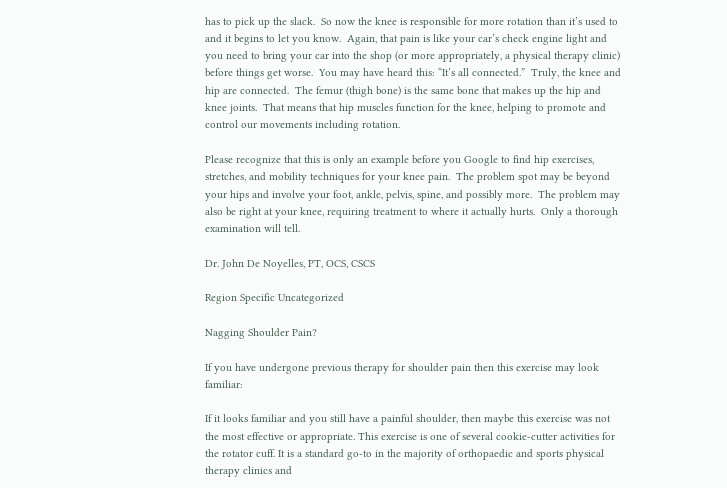has to pick up the slack.  So now the knee is responsible for more rotation than it’s used to and it begins to let you know.  Again, that pain is like your car’s check engine light and you need to bring your car into the shop (or more appropriately, a physical therapy clinic) before things get worse.  You may have heard this: “It’s all connected.”  Truly, the knee and hip are connected.  The femur (thigh bone) is the same bone that makes up the hip and knee joints.  That means that hip muscles function for the knee, helping to promote and control our movements including rotation.

Please recognize that this is only an example before you Google to find hip exercises, stretches, and mobility techniques for your knee pain.  The problem spot may be beyond your hips and involve your foot, ankle, pelvis, spine, and possibly more.  The problem may also be right at your knee, requiring treatment to where it actually hurts.  Only a thorough examination will tell.

Dr. John De Noyelles, PT, OCS, CSCS

Region Specific Uncategorized

Nagging Shoulder Pain?

If you have undergone previous therapy for shoulder pain then this exercise may look familiar:

If it looks familiar and you still have a painful shoulder, then maybe this exercise was not the most effective or appropriate. This exercise is one of several cookie-cutter activities for the rotator cuff. It is a standard go-to in the majority of orthopaedic and sports physical therapy clinics and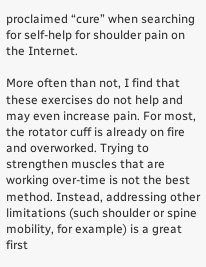proclaimed “cure” when searching for self-help for shoulder pain on the Internet.

More often than not, I find that these exercises do not help and may even increase pain. For most, the rotator cuff is already on fire and overworked. Trying to strengthen muscles that are working over-time is not the best method. Instead, addressing other limitations (such shoulder or spine mobility, for example) is a great first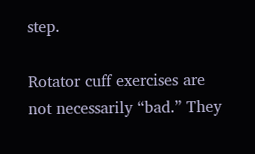step.

Rotator cuff exercises are not necessarily “bad.” They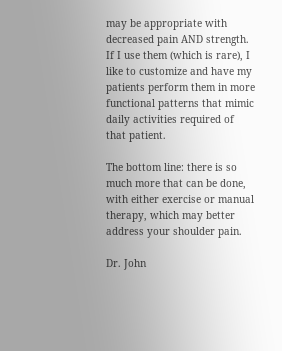may be appropriate with decreased pain AND strength. If I use them (which is rare), I like to customize and have my patients perform them in more functional patterns that mimic daily activities required of that patient.

The bottom line: there is so much more that can be done, with either exercise or manual therapy, which may better address your shoulder pain.

Dr. John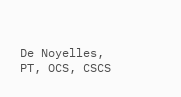De Noyelles, PT, OCS, CSCS